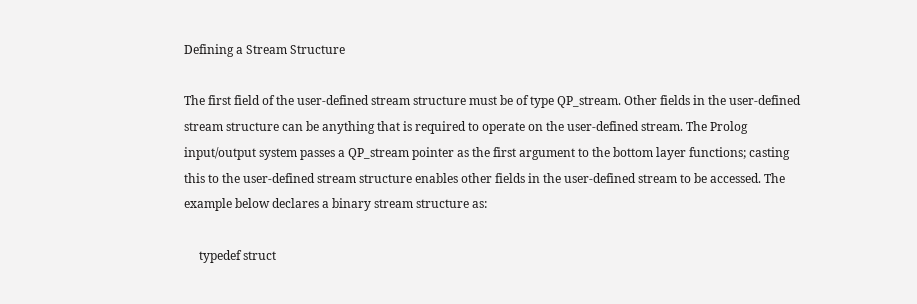Defining a Stream Structure

The first field of the user-defined stream structure must be of type QP_stream. Other fields in the user-defined stream structure can be anything that is required to operate on the user-defined stream. The Prolog input/output system passes a QP_stream pointer as the first argument to the bottom layer functions; casting this to the user-defined stream structure enables other fields in the user-defined stream to be accessed. The example below declares a binary stream structure as:

     typedef struct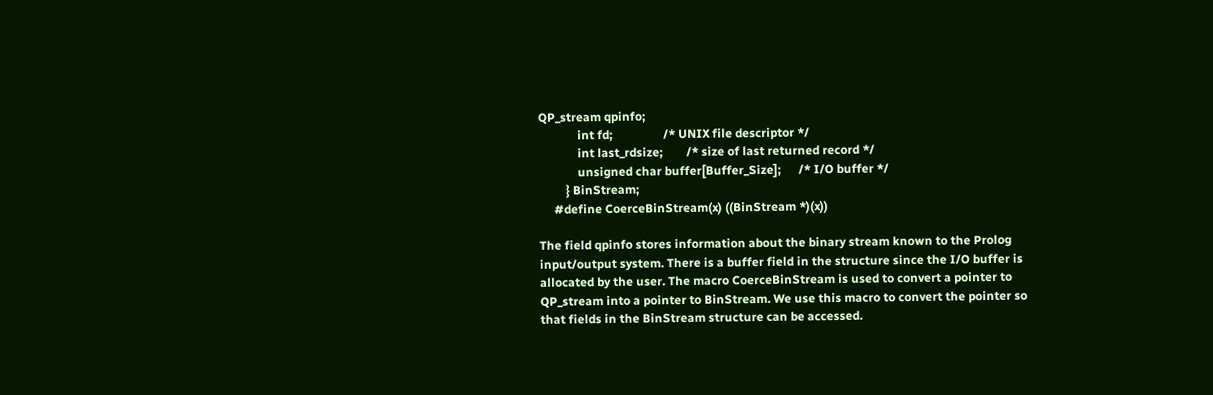QP_stream qpinfo;
             int fd;                 /* UNIX file descriptor */
             int last_rdsize;        /* size of last returned record */
             unsigned char buffer[Buffer_Size];      /* I/O buffer */
         } BinStream;
     #define CoerceBinStream(x) ((BinStream *)(x))

The field qpinfo stores information about the binary stream known to the Prolog input/output system. There is a buffer field in the structure since the I/O buffer is allocated by the user. The macro CoerceBinStream is used to convert a pointer to QP_stream into a pointer to BinStream. We use this macro to convert the pointer so that fields in the BinStream structure can be accessed.